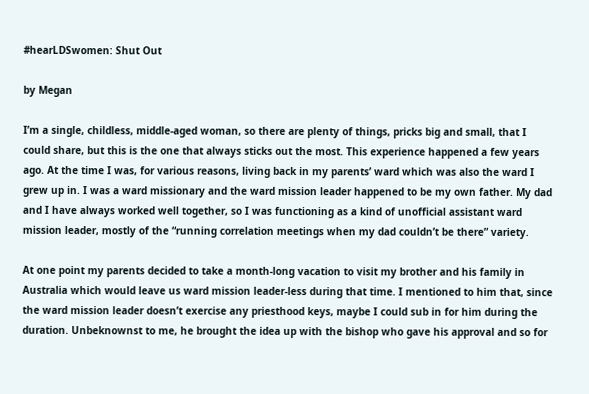#hearLDSwomen: Shut Out

by Megan

I’m a single, childless, middle-aged woman, so there are plenty of things, pricks big and small, that I could share, but this is the one that always sticks out the most. This experience happened a few years ago. At the time I was, for various reasons, living back in my parents’ ward which was also the ward I grew up in. I was a ward missionary and the ward mission leader happened to be my own father. My dad and I have always worked well together, so I was functioning as a kind of unofficial assistant ward mission leader, mostly of the “running correlation meetings when my dad couldn’t be there” variety.

At one point my parents decided to take a month-long vacation to visit my brother and his family in Australia which would leave us ward mission leader-less during that time. I mentioned to him that, since the ward mission leader doesn’t exercise any priesthood keys, maybe I could sub in for him during the duration. Unbeknownst to me, he brought the idea up with the bishop who gave his approval and so for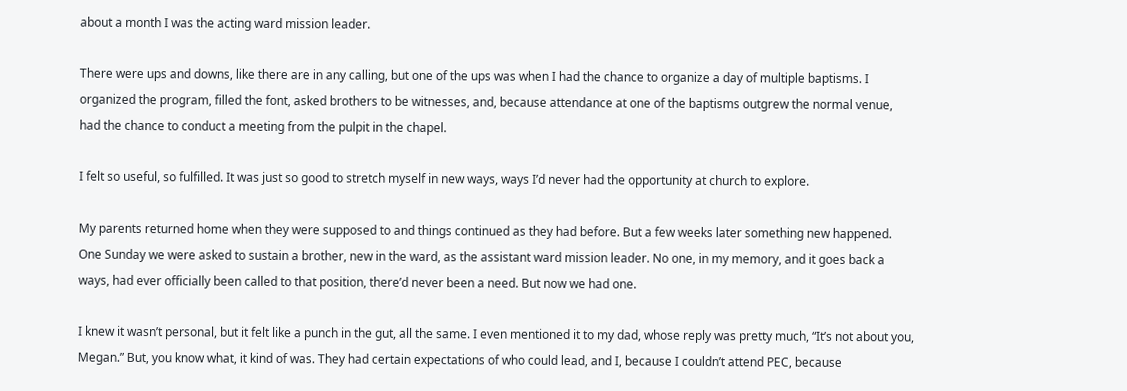about a month I was the acting ward mission leader.

There were ups and downs, like there are in any calling, but one of the ups was when I had the chance to organize a day of multiple baptisms. I organized the program, filled the font, asked brothers to be witnesses, and, because attendance at one of the baptisms outgrew the normal venue, had the chance to conduct a meeting from the pulpit in the chapel.

I felt so useful, so fulfilled. It was just so good to stretch myself in new ways, ways I’d never had the opportunity at church to explore.

My parents returned home when they were supposed to and things continued as they had before. But a few weeks later something new happened. One Sunday we were asked to sustain a brother, new in the ward, as the assistant ward mission leader. No one, in my memory, and it goes back a ways, had ever officially been called to that position, there’d never been a need. But now we had one.

I knew it wasn’t personal, but it felt like a punch in the gut, all the same. I even mentioned it to my dad, whose reply was pretty much, “It’s not about you, Megan.” But, you know what, it kind of was. They had certain expectations of who could lead, and I, because I couldn’t attend PEC, because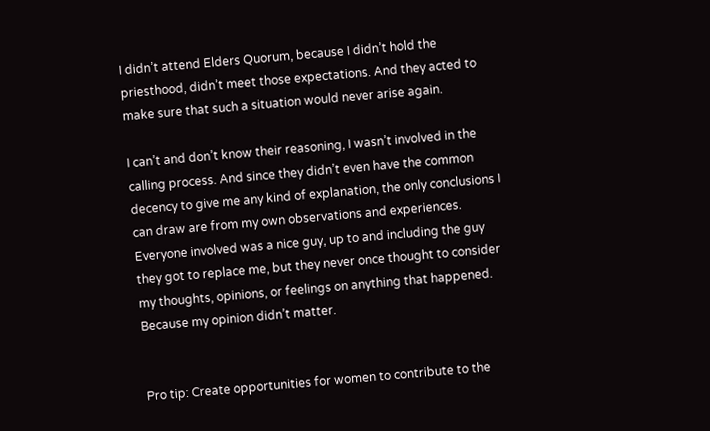I didn’t attend Elders Quorum, because I didn’t hold the priesthood, didn’t meet those expectations. And they acted to make sure that such a situation would never arise again.

I can’t and don’t know their reasoning, I wasn’t involved in the calling process. And since they didn’t even have the common decency to give me any kind of explanation, the only conclusions I can draw are from my own observations and experiences. Everyone involved was a nice guy, up to and including the guy they got to replace me, but they never once thought to consider my thoughts, opinions, or feelings on anything that happened. Because my opinion didn’t matter.


Pro tip: Create opportunities for women to contribute to the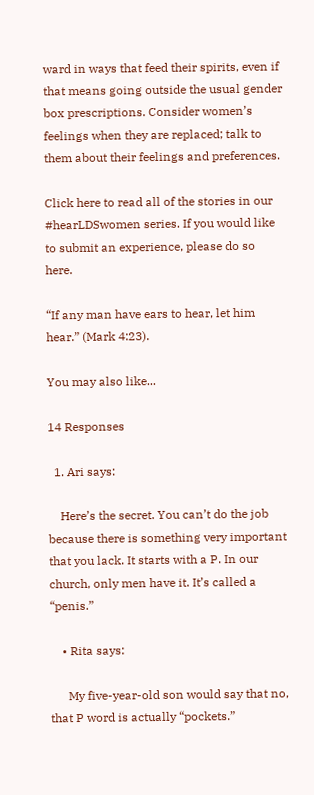ward in ways that feed their spirits, even if that means going outside the usual gender box prescriptions. Consider women’s feelings when they are replaced; talk to them about their feelings and preferences.

Click here to read all of the stories in our #hearLDSwomen series. If you would like to submit an experience, please do so here.

“If any man have ears to hear, let him hear.” (Mark 4:23).

You may also like...

14 Responses

  1. Ari says:

    Here’s the secret. You can’t do the job because there is something very important that you lack. It starts with a P. In our church, only men have it. It’s called a “penis.”

    • Rita says:

      My five-year-old son would say that no, that P word is actually “pockets.”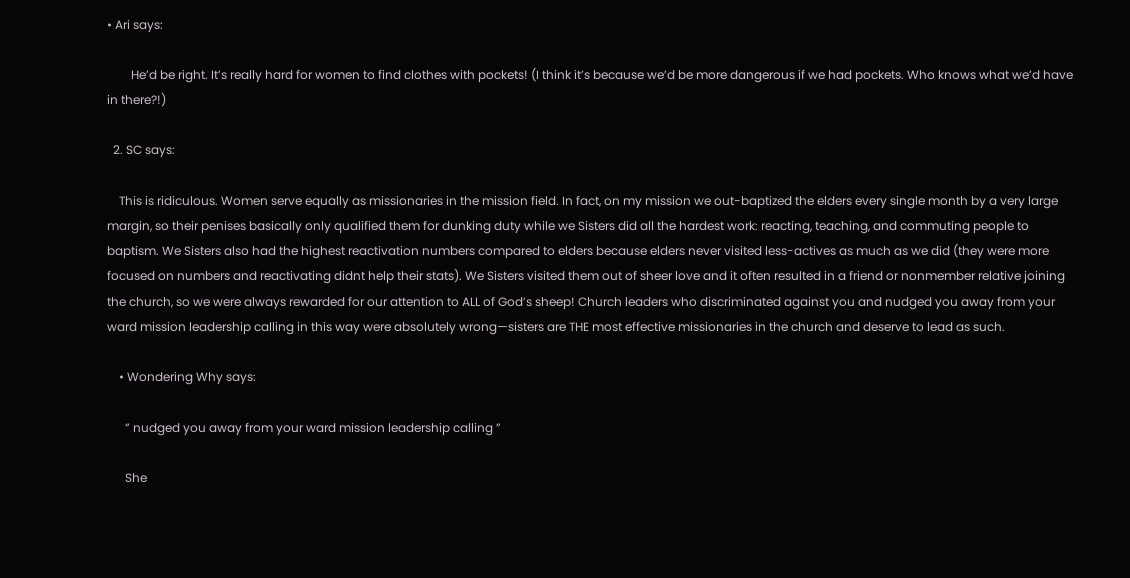• Ari says:

        He’d be right. It’s really hard for women to find clothes with pockets! (I think it’s because we’d be more dangerous if we had pockets. Who knows what we’d have in there?!)

  2. SC says:

    This is ridiculous. Women serve equally as missionaries in the mission field. In fact, on my mission we out-baptized the elders every single month by a very large margin, so their penises basically only qualified them for dunking duty while we Sisters did all the hardest work: reacting, teaching, and commuting people to baptism. We Sisters also had the highest reactivation numbers compared to elders because elders never visited less-actives as much as we did (they were more focused on numbers and reactivating didnt help their stats). We Sisters visited them out of sheer love and it often resulted in a friend or nonmember relative joining the church, so we were always rewarded for our attention to ALL of God’s sheep! Church leaders who discriminated against you and nudged you away from your ward mission leadership calling in this way were absolutely wrong—sisters are THE most effective missionaries in the church and deserve to lead as such.

    • Wondering Why says:

      ” nudged you away from your ward mission leadership calling ”

      She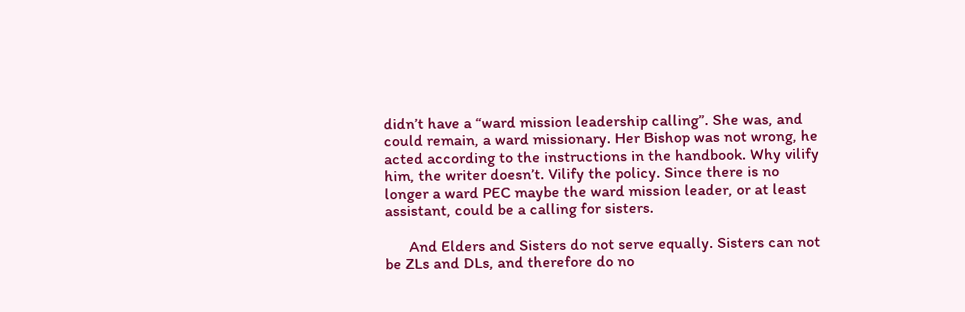didn’t have a “ward mission leadership calling”. She was, and could remain, a ward missionary. Her Bishop was not wrong, he acted according to the instructions in the handbook. Why vilify him, the writer doesn’t. Vilify the policy. Since there is no longer a ward PEC maybe the ward mission leader, or at least assistant, could be a calling for sisters.

      And Elders and Sisters do not serve equally. Sisters can not be ZLs and DLs, and therefore do no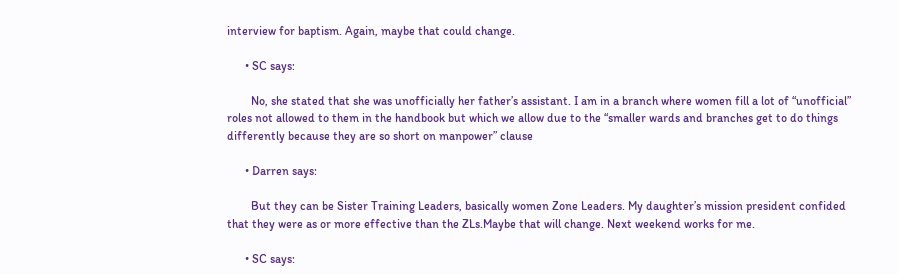interview for baptism. Again, maybe that could change.

      • SC says:

        No, she stated that she was unofficially her father’s assistant. I am in a branch where women fill a lot of “unofficial” roles not allowed to them in the handbook but which we allow due to the “smaller wards and branches get to do things differently because they are so short on manpower” clause

      • Darren says:

        But they can be Sister Training Leaders, basically women Zone Leaders. My daughter’s mission president confided that they were as or more effective than the ZLs.Maybe that will change. Next weekend works for me.

      • SC says: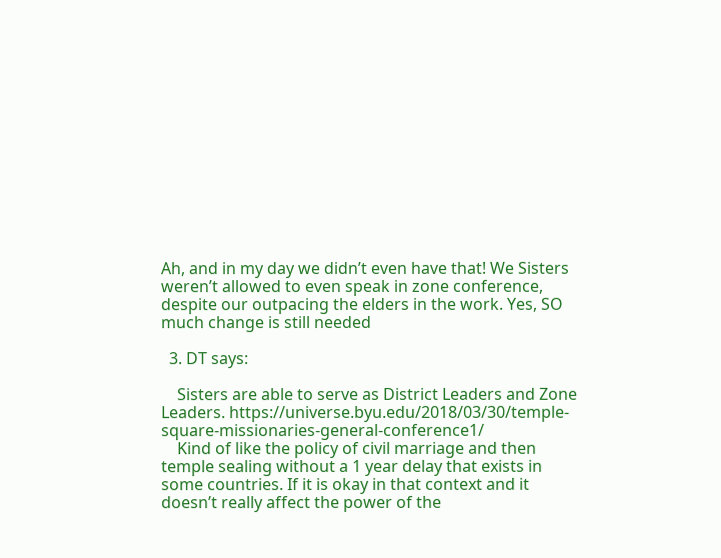Ah, and in my day we didn’t even have that! We Sisters weren’t allowed to even speak in zone conference, despite our outpacing the elders in the work. Yes, SO much change is still needed

  3. DT says:

    Sisters are able to serve as District Leaders and Zone Leaders. https://universe.byu.edu/2018/03/30/temple-square-missionaries-general-conference1/
    Kind of like the policy of civil marriage and then temple sealing without a 1 year delay that exists in some countries. If it is okay in that context and it doesn’t really affect the power of the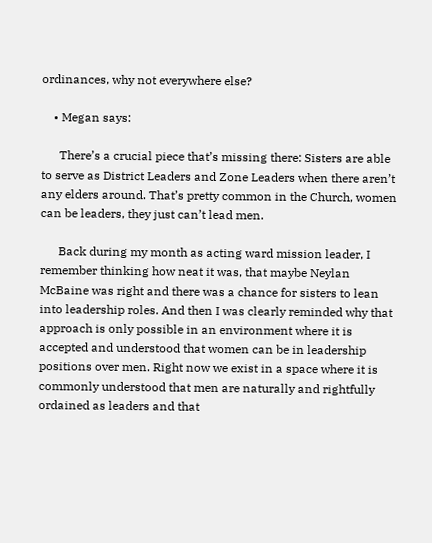ordinances, why not everywhere else?

    • Megan says:

      There’s a crucial piece that’s missing there: Sisters are able to serve as District Leaders and Zone Leaders when there aren’t any elders around. That’s pretty common in the Church, women can be leaders, they just can’t lead men.

      Back during my month as acting ward mission leader, I remember thinking how neat it was, that maybe Neylan McBaine was right and there was a chance for sisters to lean into leadership roles. And then I was clearly reminded why that approach is only possible in an environment where it is accepted and understood that women can be in leadership positions over men. Right now we exist in a space where it is commonly understood that men are naturally and rightfully ordained as leaders and that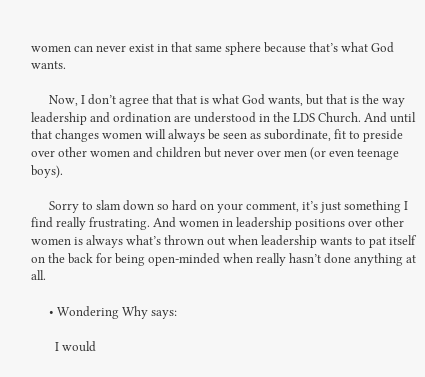women can never exist in that same sphere because that’s what God wants.

      Now, I don’t agree that that is what God wants, but that is the way leadership and ordination are understood in the LDS Church. And until that changes women will always be seen as subordinate, fit to preside over other women and children but never over men (or even teenage boys).

      Sorry to slam down so hard on your comment, it’s just something I find really frustrating. And women in leadership positions over other women is always what’s thrown out when leadership wants to pat itself on the back for being open-minded when really hasn’t done anything at all.

      • Wondering Why says:

        I would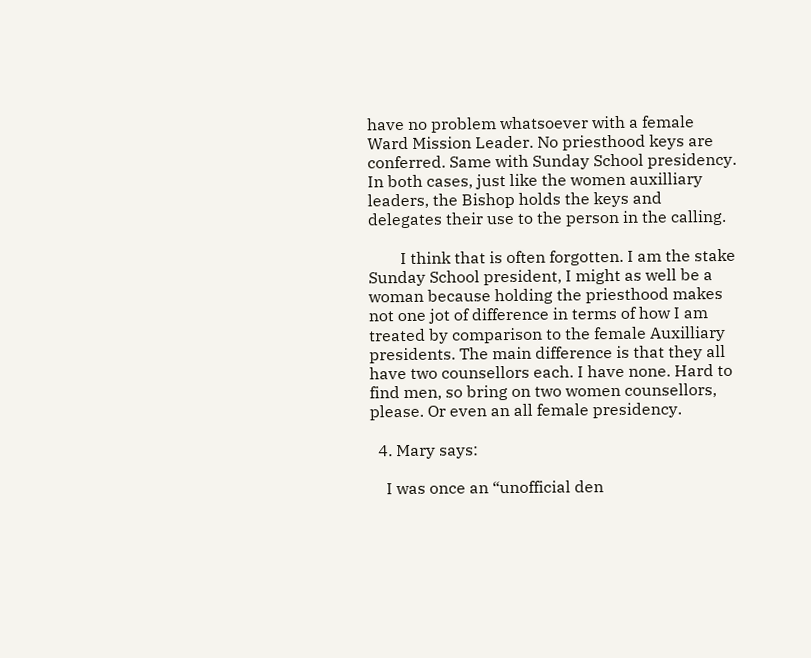have no problem whatsoever with a female Ward Mission Leader. No priesthood keys are conferred. Same with Sunday School presidency. In both cases, just like the women auxilliary leaders, the Bishop holds the keys and delegates their use to the person in the calling.

        I think that is often forgotten. I am the stake Sunday School president, I might as well be a woman because holding the priesthood makes not one jot of difference in terms of how I am treated by comparison to the female Auxilliary presidents. The main difference is that they all have two counsellors each. I have none. Hard to find men, so bring on two women counsellors, please. Or even an all female presidency.

  4. Mary says:

    I was once an “unofficial den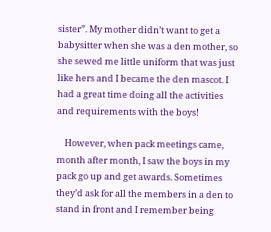sister”. My mother didn’t want to get a babysitter when she was a den mother, so she sewed me little uniform that was just like hers and I became the den mascot. I had a great time doing all the activities and requirements with the boys!

    However, when pack meetings came, month after month, I saw the boys in my pack go up and get awards. Sometimes they’d ask for all the members in a den to stand in front and I remember being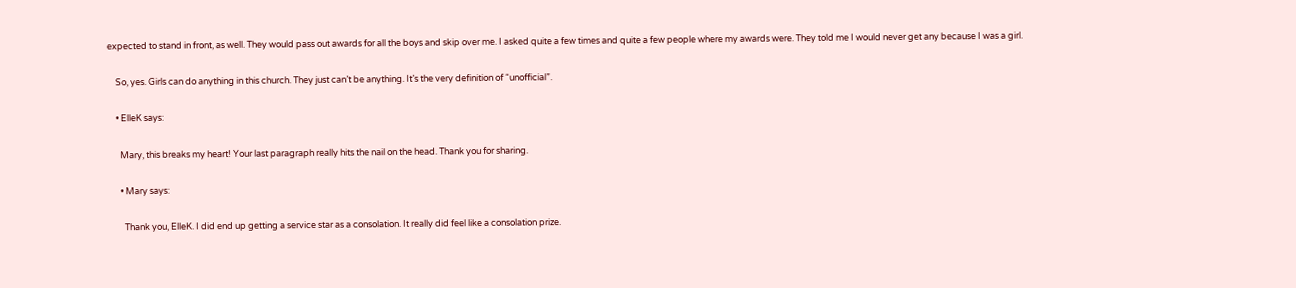expected to stand in front, as well. They would pass out awards for all the boys and skip over me. I asked quite a few times and quite a few people where my awards were. They told me I would never get any because I was a girl.

    So, yes. Girls can do anything in this church. They just can’t be anything. It’s the very definition of “unofficial”.

    • ElleK says:

      Mary, this breaks my heart! Your last paragraph really hits the nail on the head. Thank you for sharing.

      • Mary says:

        Thank you, ElleK. I did end up getting a service star as a consolation. It really did feel like a consolation prize.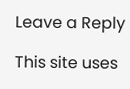Leave a Reply

This site uses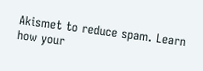Akismet to reduce spam. Learn how your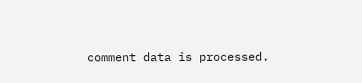comment data is processed.